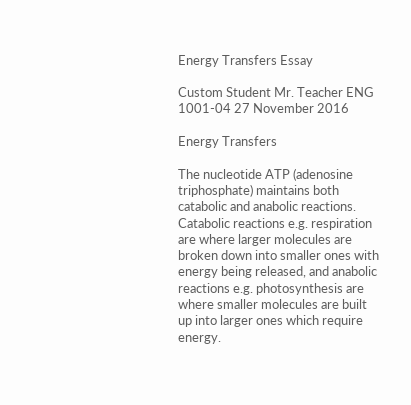Energy Transfers Essay

Custom Student Mr. Teacher ENG 1001-04 27 November 2016

Energy Transfers

The nucleotide ATP (adenosine triphosphate) maintains both catabolic and anabolic reactions. Catabolic reactions e.g. respiration are where larger molecules are broken down into smaller ones with energy being released, and anabolic reactions e.g. photosynthesis are where smaller molecules are built up into larger ones which require energy.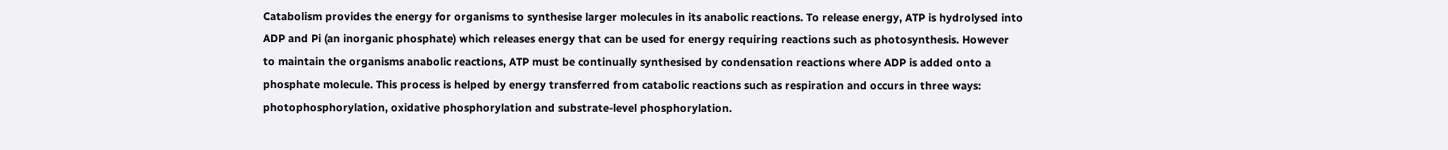Catabolism provides the energy for organisms to synthesise larger molecules in its anabolic reactions. To release energy, ATP is hydrolysed into ADP and Pi (an inorganic phosphate) which releases energy that can be used for energy requiring reactions such as photosynthesis. However to maintain the organisms anabolic reactions, ATP must be continually synthesised by condensation reactions where ADP is added onto a phosphate molecule. This process is helped by energy transferred from catabolic reactions such as respiration and occurs in three ways: photophosphorylation, oxidative phosphorylation and substrate-level phosphorylation.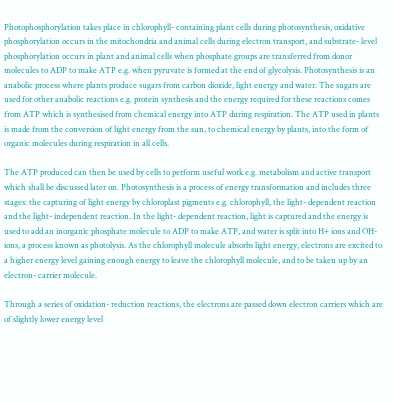Photophosphorylation takes place in chlorophyll- containing plant cells during photosynthesis, oxidative phosphorylation occurs in the mitochondria and animal cells during electron transport, and substrate- level phosphorylation occurs in plant and animal cells when phosphate groups are transferred from donor molecules to ADP to make ATP e.g. when pyruvate is formed at the end of glycolysis. Photosynthesis is an anabolic process where plants produce sugars from carbon dioxide, light energy and water. The sugars are used for other anabolic reactions e.g. protein synthesis and the energy required for these reactions comes from ATP which is synthesised from chemical energy into ATP during respiration. The ATP used in plants is made from the conversion of light energy from the sun, to chemical energy by plants, into the form of organic molecules during respiration in all cells.

The ATP produced can then be used by cells to perform useful work e.g. metabolism and active transport which shall be discussed later on. Photosynthesis is a process of energy transformation and includes three stages: the capturing of light energy by chloroplast pigments e.g. chlorophyll, the light- dependent reaction and the light- independent reaction. In the light- dependent reaction, light is captured and the energy is used to add an inorganic phosphate molecule to ADP to make ATP, and water is split into H+ ions and OH- ions, a process known as photolysis. As the chlorophyll molecule absorbs light energy, electrons are excited to a higher energy level gaining enough energy to leave the chlorophyll molecule, and to be taken up by an electron- carrier molecule.

Through a series of oxidation- reduction reactions, the electrons are passed down electron carriers which are of slightly lower energy level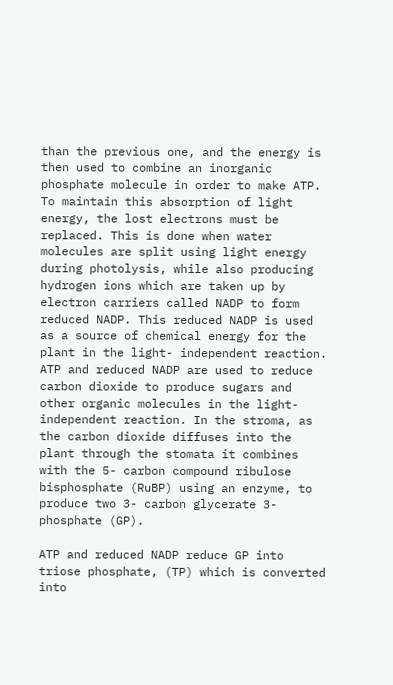than the previous one, and the energy is then used to combine an inorganic phosphate molecule in order to make ATP. To maintain this absorption of light energy, the lost electrons must be replaced. This is done when water molecules are split using light energy during photolysis, while also producing hydrogen ions which are taken up by electron carriers called NADP to form reduced NADP. This reduced NADP is used as a source of chemical energy for the plant in the light- independent reaction. ATP and reduced NADP are used to reduce carbon dioxide to produce sugars and other organic molecules in the light- independent reaction. In the stroma, as the carbon dioxide diffuses into the plant through the stomata it combines with the 5- carbon compound ribulose bisphosphate (RuBP) using an enzyme, to produce two 3- carbon glycerate 3- phosphate (GP).

ATP and reduced NADP reduce GP into triose phosphate, (TP) which is converted into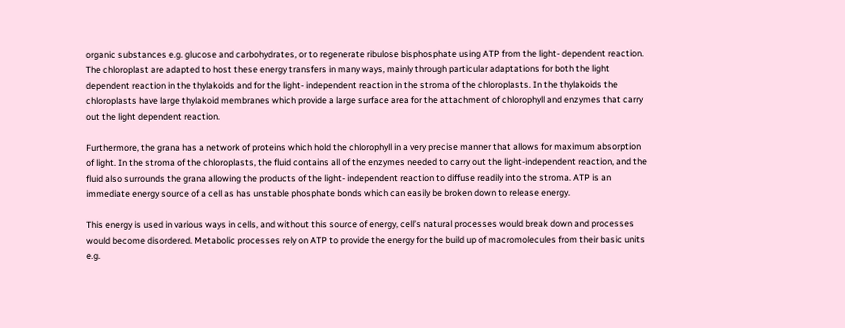organic substances e.g. glucose and carbohydrates, or to regenerate ribulose bisphosphate using ATP from the light- dependent reaction. The chloroplast are adapted to host these energy transfers in many ways, mainly through particular adaptations for both the light dependent reaction in the thylakoids and for the light- independent reaction in the stroma of the chloroplasts. In the thylakoids the chloroplasts have large thylakoid membranes which provide a large surface area for the attachment of chlorophyll and enzymes that carry out the light dependent reaction.

Furthermore, the grana has a network of proteins which hold the chlorophyll in a very precise manner that allows for maximum absorption of light. In the stroma of the chloroplasts, the fluid contains all of the enzymes needed to carry out the light-independent reaction, and the fluid also surrounds the grana allowing the products of the light- independent reaction to diffuse readily into the stroma. ATP is an immediate energy source of a cell as has unstable phosphate bonds which can easily be broken down to release energy.

This energy is used in various ways in cells, and without this source of energy, cell’s natural processes would break down and processes would become disordered. Metabolic processes rely on ATP to provide the energy for the build up of macromolecules from their basic units e.g.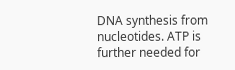DNA synthesis from nucleotides. ATP is further needed for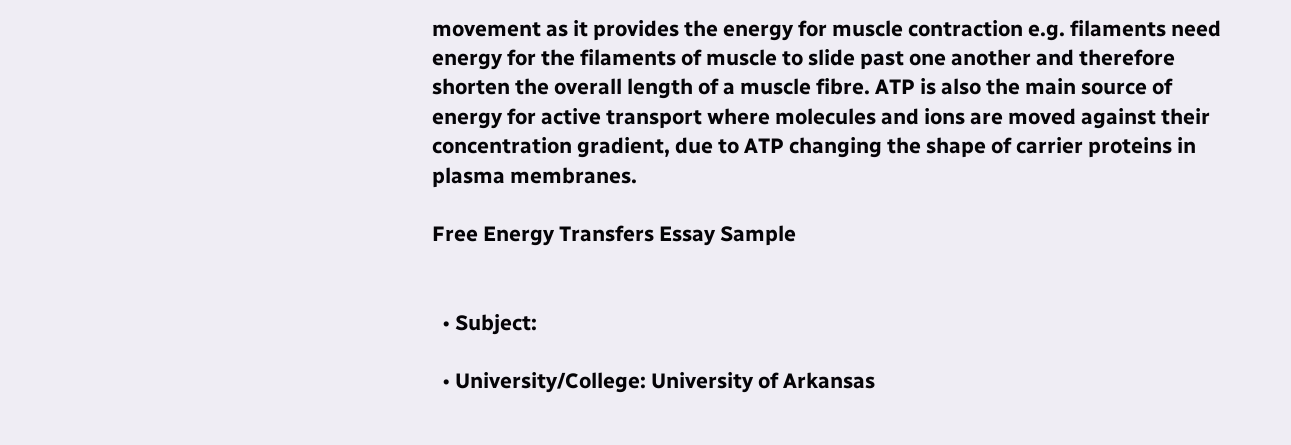movement as it provides the energy for muscle contraction e.g. filaments need energy for the filaments of muscle to slide past one another and therefore shorten the overall length of a muscle fibre. ATP is also the main source of energy for active transport where molecules and ions are moved against their concentration gradient, due to ATP changing the shape of carrier proteins in plasma membranes.

Free Energy Transfers Essay Sample


  • Subject:

  • University/College: University of Arkansas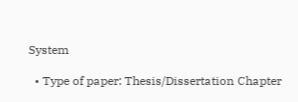System

  • Type of paper: Thesis/Dissertation Chapter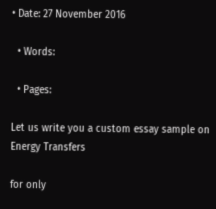• Date: 27 November 2016

  • Words:

  • Pages:

Let us write you a custom essay sample on Energy Transfers

for only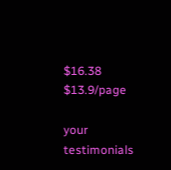$16.38 $13.9/page

your testimonials